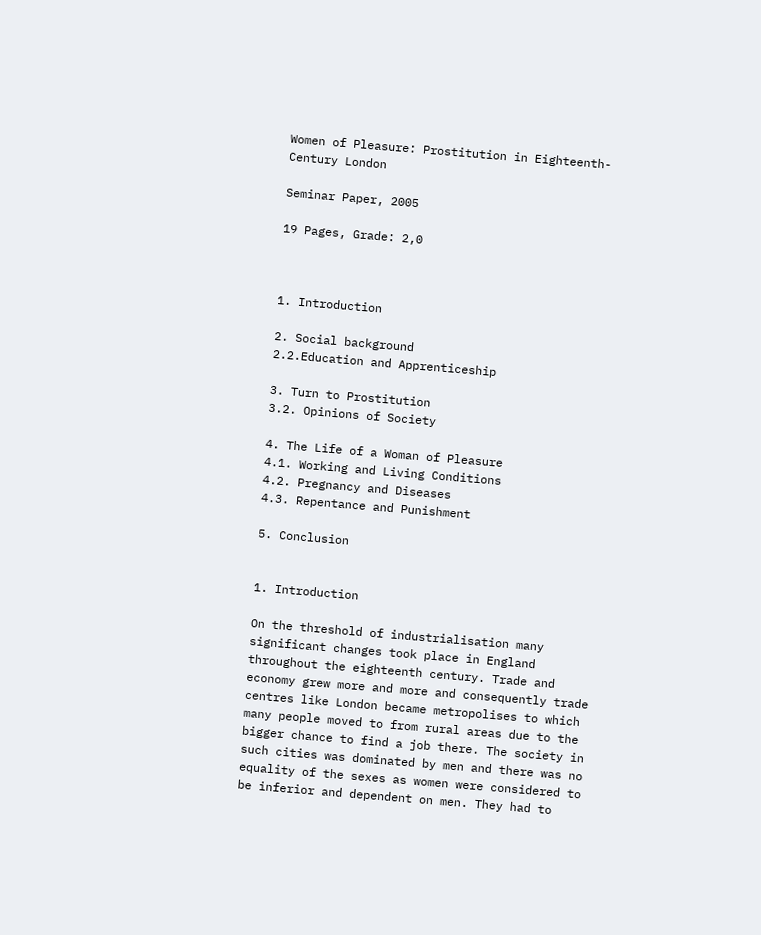Women of Pleasure: Prostitution in Eighteenth-Century London

Seminar Paper, 2005

19 Pages, Grade: 2,0



1. Introduction

2. Social background
2.2.Education and Apprenticeship

3. Turn to Prostitution
3.2. Opinions of Society

4. The Life of a Woman of Pleasure
4.1. Working and Living Conditions
4.2. Pregnancy and Diseases
4.3. Repentance and Punishment

5. Conclusion


1. Introduction

On the threshold of industrialisation many significant changes took place in England throughout the eighteenth century. Trade and economy grew more and more and consequently trade centres like London became metropolises to which many people moved to from rural areas due to the bigger chance to find a job there. The society in such cities was dominated by men and there was no equality of the sexes as women were considered to be inferior and dependent on men. They had to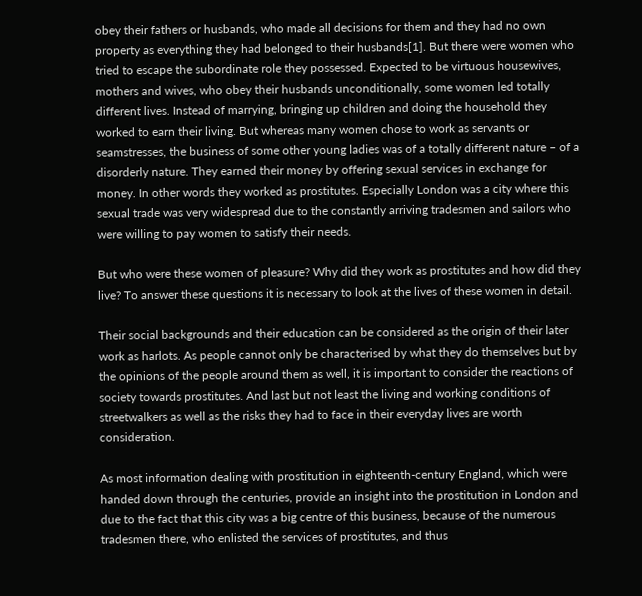obey their fathers or husbands, who made all decisions for them and they had no own property as everything they had belonged to their husbands[1]. But there were women who tried to escape the subordinate role they possessed. Expected to be virtuous housewives, mothers and wives, who obey their husbands unconditionally, some women led totally different lives. Instead of marrying, bringing up children and doing the household they worked to earn their living. But whereas many women chose to work as servants or seamstresses, the business of some other young ladies was of a totally different nature – of a disorderly nature. They earned their money by offering sexual services in exchange for money. In other words they worked as prostitutes. Especially London was a city where this sexual trade was very widespread due to the constantly arriving tradesmen and sailors who were willing to pay women to satisfy their needs.

But who were these women of pleasure? Why did they work as prostitutes and how did they live? To answer these questions it is necessary to look at the lives of these women in detail.

Their social backgrounds and their education can be considered as the origin of their later work as harlots. As people cannot only be characterised by what they do themselves but by the opinions of the people around them as well, it is important to consider the reactions of society towards prostitutes. And last but not least the living and working conditions of streetwalkers as well as the risks they had to face in their everyday lives are worth consideration.

As most information dealing with prostitution in eighteenth-century England, which were handed down through the centuries, provide an insight into the prostitution in London and due to the fact that this city was a big centre of this business, because of the numerous tradesmen there, who enlisted the services of prostitutes, and thus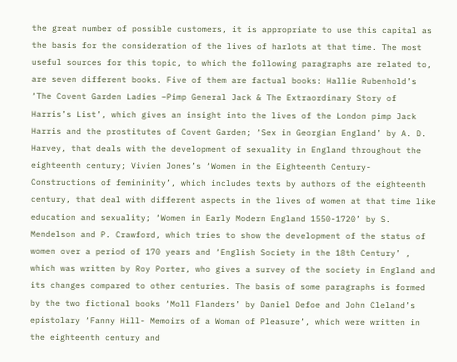the great number of possible customers, it is appropriate to use this capital as the basis for the consideration of the lives of harlots at that time. The most useful sources for this topic, to which the following paragraphs are related to, are seven different books. Five of them are factual books: Hallie Rubenhold’s ‘The Covent Garden Ladies –Pimp General Jack & The Extraordinary Story of Harris’s List’, which gives an insight into the lives of the London pimp Jack Harris and the prostitutes of Covent Garden; ‘Sex in Georgian England’ by A. D. Harvey, that deals with the development of sexuality in England throughout the eighteenth century; Vivien Jones’s ‘Women in the Eighteenth Century- Constructions of femininity’, which includes texts by authors of the eighteenth century, that deal with different aspects in the lives of women at that time like education and sexuality; ‘Women in Early Modern England 1550-1720’ by S. Mendelson and P. Crawford, which tries to show the development of the status of women over a period of 170 years and ‘English Society in the 18th Century’ , which was written by Roy Porter, who gives a survey of the society in England and its changes compared to other centuries. The basis of some paragraphs is formed by the two fictional books ‘Moll Flanders’ by Daniel Defoe and John Cleland’s epistolary ‘Fanny Hill- Memoirs of a Woman of Pleasure’, which were written in the eighteenth century and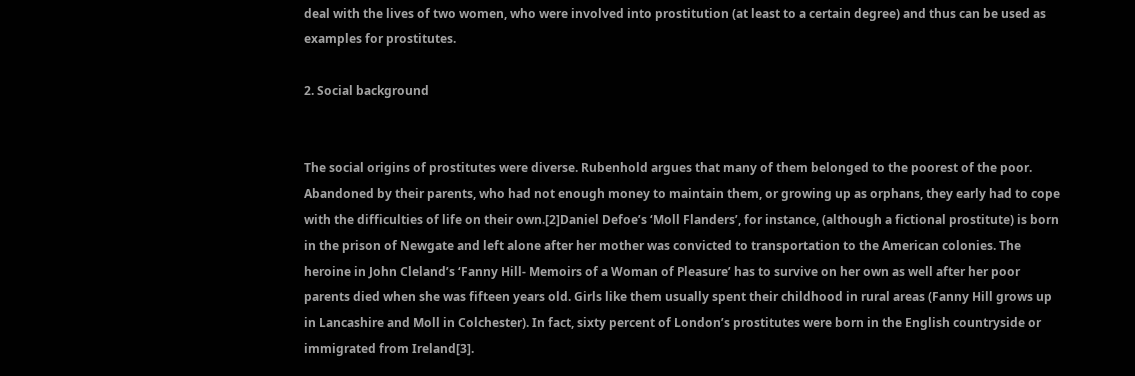deal with the lives of two women, who were involved into prostitution (at least to a certain degree) and thus can be used as examples for prostitutes.

2. Social background


The social origins of prostitutes were diverse. Rubenhold argues that many of them belonged to the poorest of the poor. Abandoned by their parents, who had not enough money to maintain them, or growing up as orphans, they early had to cope with the difficulties of life on their own.[2]Daniel Defoe’s ‘Moll Flanders’, for instance, (although a fictional prostitute) is born in the prison of Newgate and left alone after her mother was convicted to transportation to the American colonies. The heroine in John Cleland’s ‘Fanny Hill- Memoirs of a Woman of Pleasure’ has to survive on her own as well after her poor parents died when she was fifteen years old. Girls like them usually spent their childhood in rural areas (Fanny Hill grows up in Lancashire and Moll in Colchester). In fact, sixty percent of London’s prostitutes were born in the English countryside or immigrated from Ireland[3].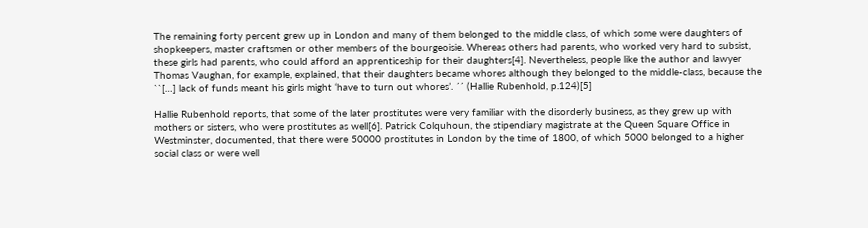The remaining forty percent grew up in London and many of them belonged to the middle class, of which some were daughters of shopkeepers, master craftsmen or other members of the bourgeoisie. Whereas others had parents, who worked very hard to subsist, these girls had parents, who could afford an apprenticeship for their daughters[4]. Nevertheless, people like the author and lawyer Thomas Vaughan, for example, explained, that their daughters became whores although they belonged to the middle-class, because the ``[…] lack of funds meant his girls might ‘have to turn out whores’. ´´ (Hallie Rubenhold, p.124)[5]

Hallie Rubenhold reports, that some of the later prostitutes were very familiar with the disorderly business, as they grew up with mothers or sisters, who were prostitutes as well[6]. Patrick Colquhoun, the stipendiary magistrate at the Queen Square Office in Westminster, documented, that there were 50000 prostitutes in London by the time of 1800, of which 5000 belonged to a higher social class or were well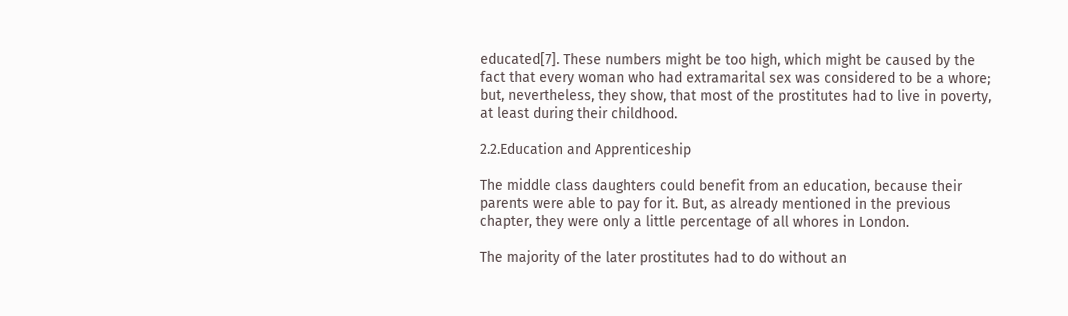educated[7]. These numbers might be too high, which might be caused by the fact that every woman who had extramarital sex was considered to be a whore; but, nevertheless, they show, that most of the prostitutes had to live in poverty, at least during their childhood.

2.2.Education and Apprenticeship

The middle class daughters could benefit from an education, because their parents were able to pay for it. But, as already mentioned in the previous chapter, they were only a little percentage of all whores in London.

The majority of the later prostitutes had to do without an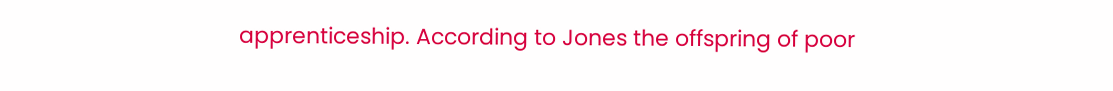apprenticeship. According to Jones the offspring of poor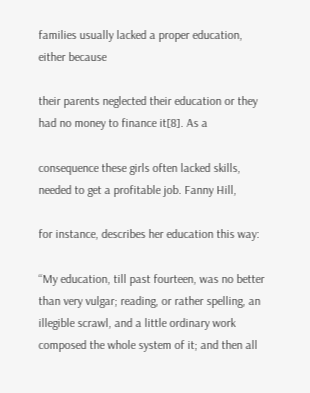families usually lacked a proper education, either because

their parents neglected their education or they had no money to finance it[8]. As a

consequence these girls often lacked skills, needed to get a profitable job. Fanny Hill,

for instance, describes her education this way:

‘‘My education, till past fourteen, was no better than very vulgar; reading, or rather spelling, an illegible scrawl, and a little ordinary work composed the whole system of it; and then all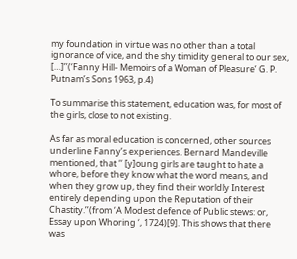my foundation in virtue was no other than a total ignorance of vice, and the shy timidity general to our sex, […]’’(‘Fanny Hill- Memoirs of a Woman of Pleasure’ G. P. Putnam’s Sons 1963, p.4)

To summarise this statement, education was, for most of the girls, close to not existing.

As far as moral education is concerned, other sources underline Fanny’s experiences. Bernard Mandeville mentioned, that ‘‘ [y]oung girls are taught to hate a whore, before they know what the word means, and when they grow up, they find their worldly Interest entirely depending upon the Reputation of their Chastity.’’(from ‘A Modest defence of Public stews: or, Essay upon Whoring ‘, 1724)[9]. This shows that there was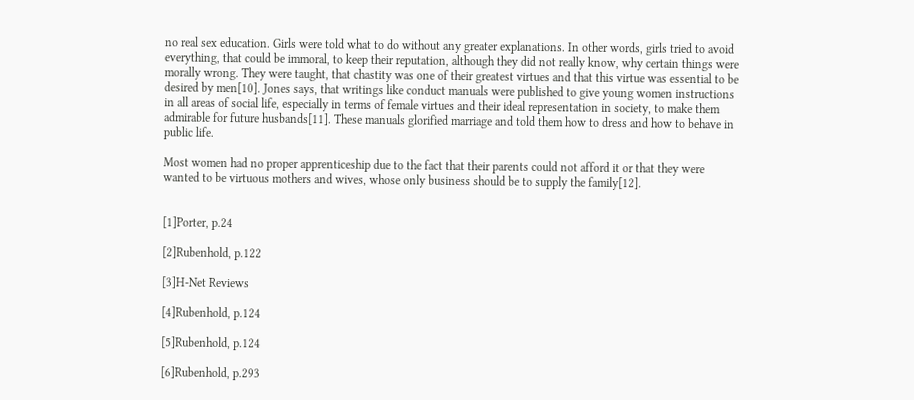no real sex education. Girls were told what to do without any greater explanations. In other words, girls tried to avoid everything, that could be immoral, to keep their reputation, although they did not really know, why certain things were morally wrong. They were taught, that chastity was one of their greatest virtues and that this virtue was essential to be desired by men[10]. Jones says, that writings like conduct manuals were published to give young women instructions in all areas of social life, especially in terms of female virtues and their ideal representation in society, to make them admirable for future husbands[11]. These manuals glorified marriage and told them how to dress and how to behave in public life.

Most women had no proper apprenticeship due to the fact that their parents could not afford it or that they were wanted to be virtuous mothers and wives, whose only business should be to supply the family[12].


[1]Porter, p.24

[2]Rubenhold, p.122

[3]H-Net Reviews

[4]Rubenhold, p.124

[5]Rubenhold, p.124

[6]Rubenhold, p.293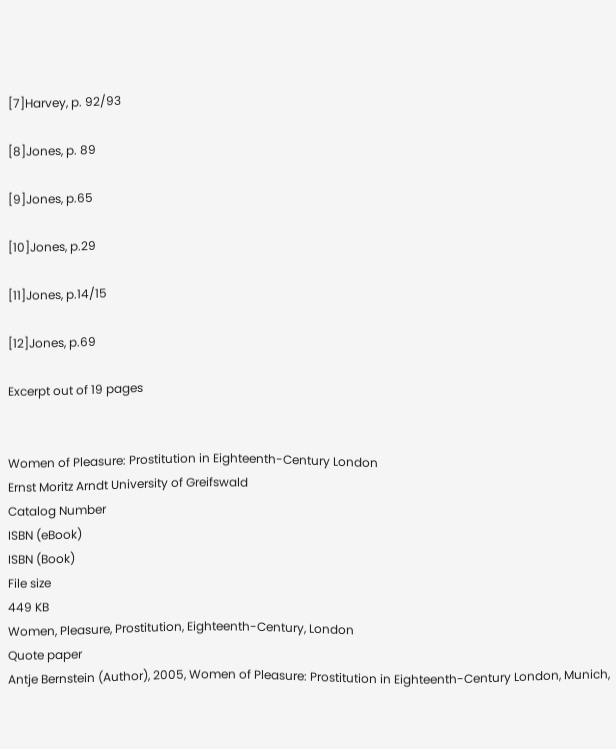[7]Harvey, p. 92/93

[8]Jones, p. 89

[9]Jones, p.65

[10]Jones, p.29

[11]Jones, p.14/15

[12]Jones, p.69

Excerpt out of 19 pages


Women of Pleasure: Prostitution in Eighteenth-Century London
Ernst Moritz Arndt University of Greifswald
Catalog Number
ISBN (eBook)
ISBN (Book)
File size
449 KB
Women, Pleasure, Prostitution, Eighteenth-Century, London
Quote paper
Antje Bernstein (Author), 2005, Women of Pleasure: Prostitution in Eighteenth-Century London, Munich,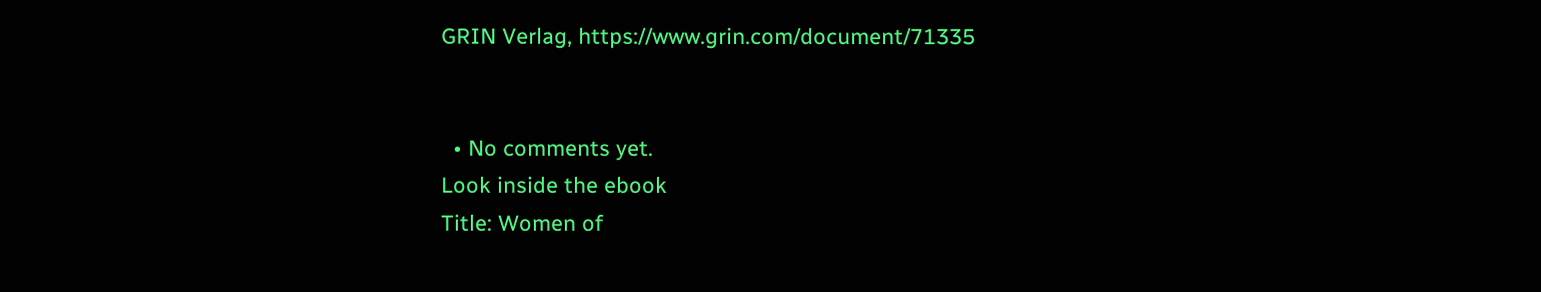GRIN Verlag, https://www.grin.com/document/71335


  • No comments yet.
Look inside the ebook
Title: Women of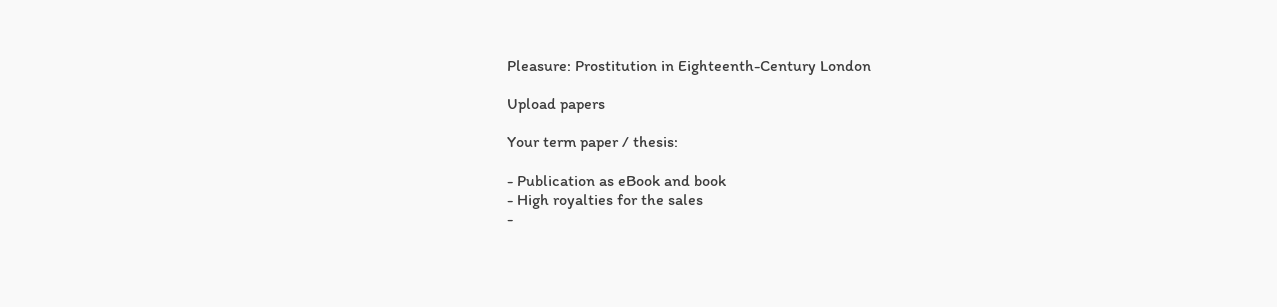Pleasure: Prostitution in Eighteenth-Century London

Upload papers

Your term paper / thesis:

- Publication as eBook and book
- High royalties for the sales
-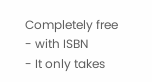Completely free - with ISBN
- It only takes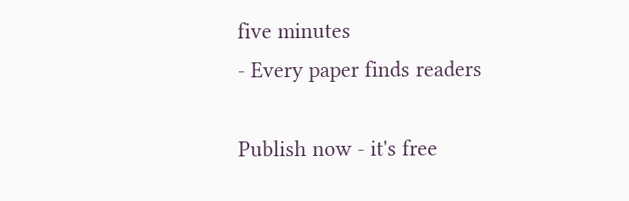five minutes
- Every paper finds readers

Publish now - it's free